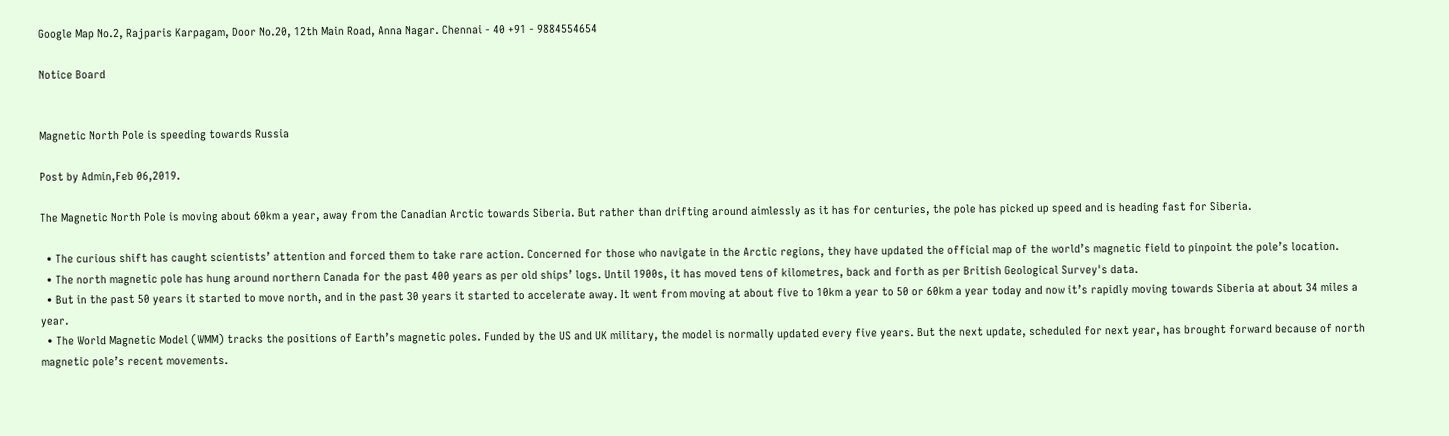Google Map No.2, Rajparis Karpagam, Door No.20, 12th Main Road, Anna Nagar. Chennai - 40 +91 - 9884554654

Notice Board


Magnetic North Pole is speeding towards Russia

Post by Admin,Feb 06,2019.

The Magnetic North Pole is moving about 60km a year, away from the Canadian Arctic towards Siberia. But rather than drifting around aimlessly as it has for centuries, the pole has picked up speed and is heading fast for Siberia.

  • The curious shift has caught scientists’ attention and forced them to take rare action. Concerned for those who navigate in the Arctic regions, they have updated the official map of the world’s magnetic field to pinpoint the pole’s location.
  • The north magnetic pole has hung around northern Canada for the past 400 years as per old ships’ logs. Until 1900s, it has moved tens of kilometres, back and forth as per British Geological Survey's data.
  • But in the past 50 years it started to move north, and in the past 30 years it started to accelerate away. It went from moving at about five to 10km a year to 50 or 60km a year today and now it’s rapidly moving towards Siberia at about 34 miles a year.
  • The World Magnetic Model (WMM) tracks the positions of Earth’s magnetic poles. Funded by the US and UK military, the model is normally updated every five years. But the next update, scheduled for next year, has brought forward because of north magnetic pole’s recent movements.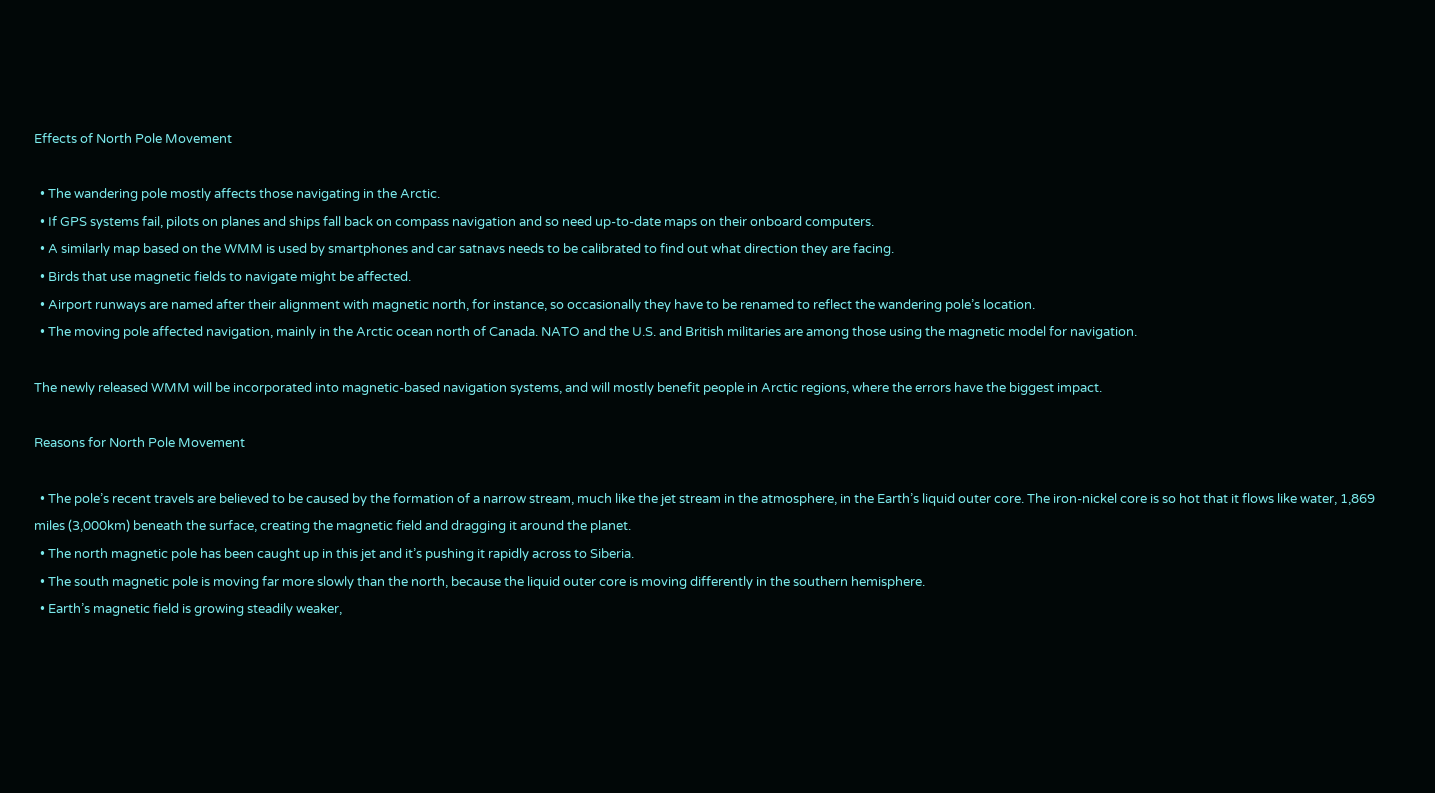Effects of North Pole Movement

  • The wandering pole mostly affects those navigating in the Arctic.
  • If GPS systems fail, pilots on planes and ships fall back on compass navigation and so need up-to-date maps on their onboard computers.
  • A similarly map based on the WMM is used by smartphones and car satnavs needs to be calibrated to find out what direction they are facing.
  • Birds that use magnetic fields to navigate might be affected.
  • Airport runways are named after their alignment with magnetic north, for instance, so occasionally they have to be renamed to reflect the wandering pole’s location.
  • The moving pole affected navigation, mainly in the Arctic ocean north of Canada. NATO and the U.S. and British militaries are among those using the magnetic model for navigation.

The newly released WMM will be incorporated into magnetic-based navigation systems, and will mostly benefit people in Arctic regions, where the errors have the biggest impact.

Reasons for North Pole Movement

  • The pole’s recent travels are believed to be caused by the formation of a narrow stream, much like the jet stream in the atmosphere, in the Earth’s liquid outer core. The iron-nickel core is so hot that it flows like water, 1,869 miles (3,000km) beneath the surface, creating the magnetic field and dragging it around the planet.
  • The north magnetic pole has been caught up in this jet and it’s pushing it rapidly across to Siberia.
  • The south magnetic pole is moving far more slowly than the north, because the liquid outer core is moving differently in the southern hemisphere.
  • Earth’s magnetic field is growing steadily weaker,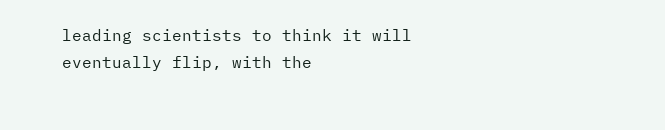leading scientists to think it will eventually flip, with the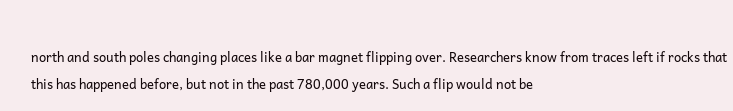north and south poles changing places like a bar magnet flipping over. Researchers know from traces left if rocks that this has happened before, but not in the past 780,000 years. Such a flip would not be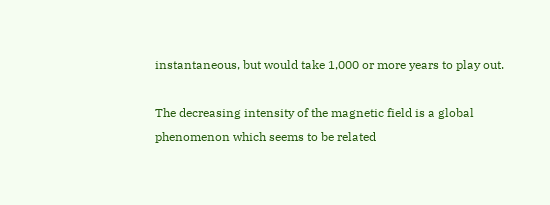instantaneous, but would take 1,000 or more years to play out.

The decreasing intensity of the magnetic field is a global phenomenon which seems to be related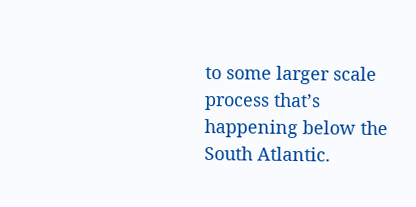to some larger scale process that’s happening below the South Atlantic.